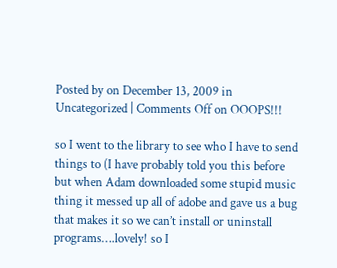Posted by on December 13, 2009 in Uncategorized | Comments Off on OOOPS!!!

so I went to the library to see who I have to send things to (I have probably told you this before but when Adam downloaded some stupid music thing it messed up all of adobe and gave us a bug that makes it so we can’t install or uninstall programs….lovely! so I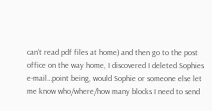can’t read pdf files at home) and then go to the post office on the way home, I discovered I deleted Sophies e-mail…point being, would Sophie or someone else let me know who/where/how many blocks I need to send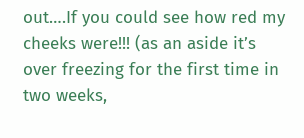out….If you could see how red my cheeks were!!! (as an aside it’s over freezing for the first time in two weeks,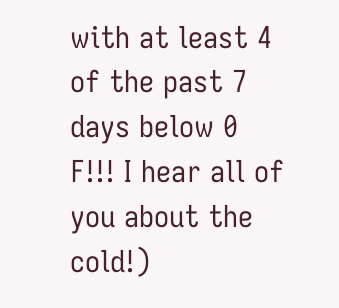with at least 4 of the past 7 days below 0 F!!! I hear all of you about the cold!)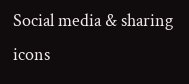Social media & sharing icons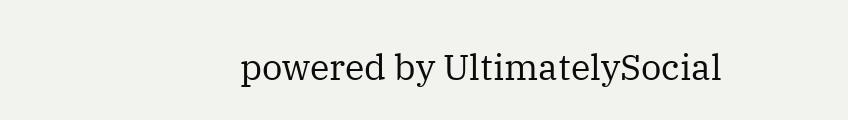powered by UltimatelySocial